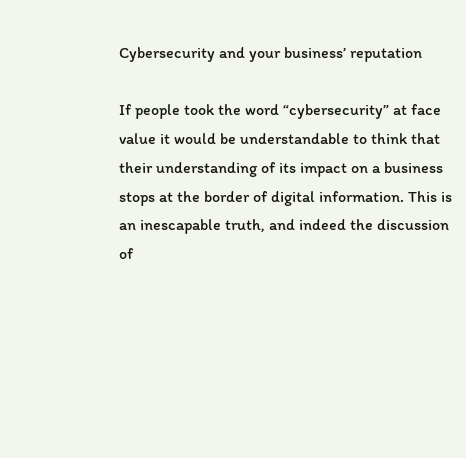Cybersecurity and your business’ reputation

If people took the word “cybersecurity” at face value it would be understandable to think that their understanding of its impact on a business stops at the border of digital information. This is an inescapable truth, and indeed the discussion of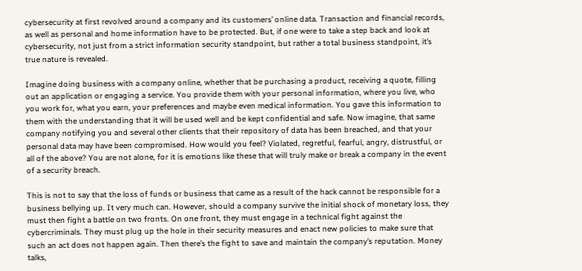cybersecurity at first revolved around a company and its customers’ online data. Transaction and financial records, as well as personal and home information have to be protected. But, if one were to take a step back and look at cybersecurity, not just from a strict information security standpoint, but rather a total business standpoint, it’s true nature is revealed.

Imagine doing business with a company online, whether that be purchasing a product, receiving a quote, filling out an application or engaging a service. You provide them with your personal information, where you live, who you work for, what you earn, your preferences and maybe even medical information. You gave this information to them with the understanding that it will be used well and be kept confidential and safe. Now imagine, that same company notifying you and several other clients that their repository of data has been breached, and that your personal data may have been compromised. How would you feel? Violated, regretful, fearful, angry, distrustful, or all of the above? You are not alone, for it is emotions like these that will truly make or break a company in the event of a security breach.

This is not to say that the loss of funds or business that came as a result of the hack cannot be responsible for a business bellying up. It very much can. However, should a company survive the initial shock of monetary loss, they must then fight a battle on two fronts. On one front, they must engage in a technical fight against the cybercriminals. They must plug up the hole in their security measures and enact new policies to make sure that such an act does not happen again. Then there’s the fight to save and maintain the company’s reputation. Money talks,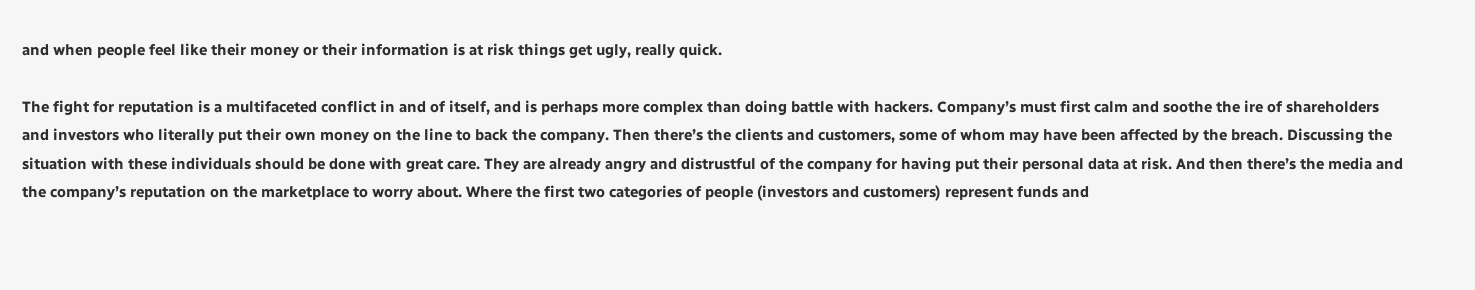and when people feel like their money or their information is at risk things get ugly, really quick.

The fight for reputation is a multifaceted conflict in and of itself, and is perhaps more complex than doing battle with hackers. Company’s must first calm and soothe the ire of shareholders and investors who literally put their own money on the line to back the company. Then there’s the clients and customers, some of whom may have been affected by the breach. Discussing the situation with these individuals should be done with great care. They are already angry and distrustful of the company for having put their personal data at risk. And then there’s the media and the company’s reputation on the marketplace to worry about. Where the first two categories of people (investors and customers) represent funds and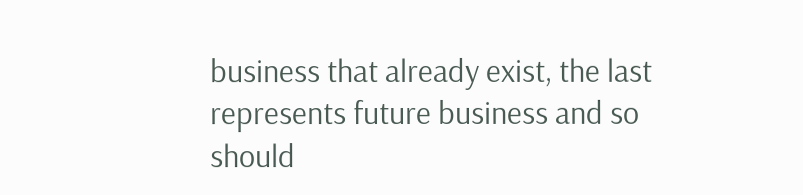business that already exist, the last represents future business and so should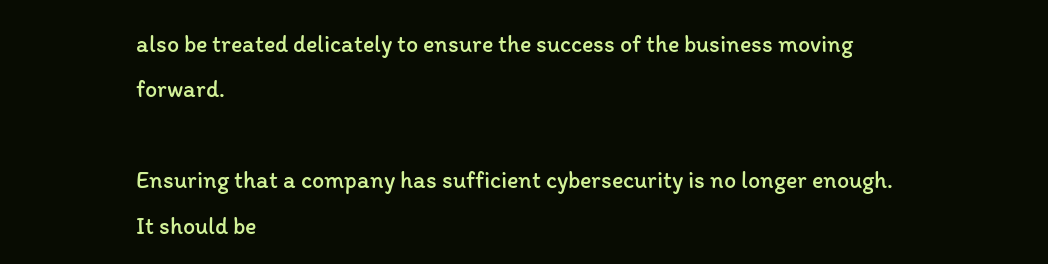also be treated delicately to ensure the success of the business moving forward.

Ensuring that a company has sufficient cybersecurity is no longer enough. It should be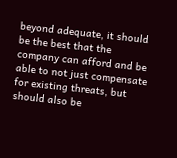beyond adequate, it should be the best that the company can afford and be able to not just compensate for existing threats, but should also be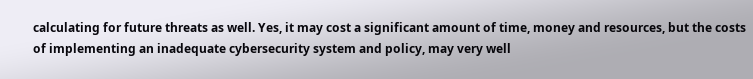calculating for future threats as well. Yes, it may cost a significant amount of time, money and resources, but the costs of implementing an inadequate cybersecurity system and policy, may very well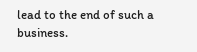lead to the end of such a business.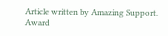Article written by Amazing Support. Award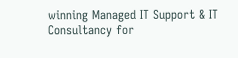winning Managed IT Support & IT Consultancy for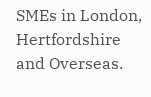SMEs in London, Hertfordshire and Overseas.